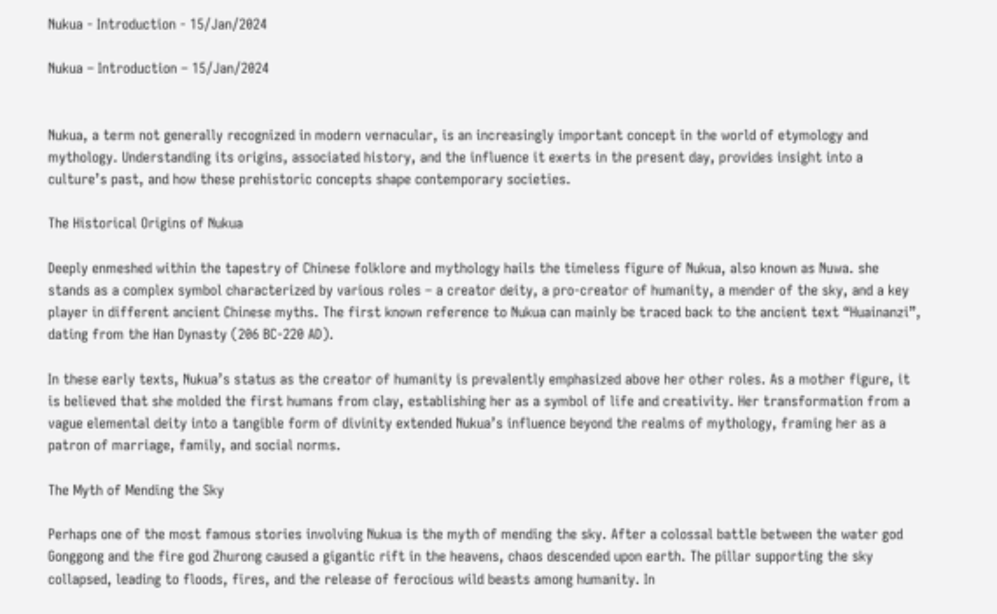Nukua - Introduction - 15/Jan/2024

Nukua – Introduction – 15/Jan/2024


Nukua, a term not generally recognized in modern vernacular, is an increasingly important concept in the world of etymology and mythology. Understanding its origins, associated history, and the influence it exerts in the present day, provides insight into a culture’s past, and how these prehistoric concepts shape contemporary societies.

The Historical Origins of Nukua

Deeply enmeshed within the tapestry of Chinese folklore and mythology hails the timeless figure of Nukua, also known as Nuwa. she stands as a complex symbol characterized by various roles – a creator deity, a pro-creator of humanity, a mender of the sky, and a key player in different ancient Chinese myths. The first known reference to Nukua can mainly be traced back to the ancient text “Huainanzi”, dating from the Han Dynasty (206 BC-220 AD).

In these early texts, Nukua’s status as the creator of humanity is prevalently emphasized above her other roles. As a mother figure, it is believed that she molded the first humans from clay, establishing her as a symbol of life and creativity. Her transformation from a vague elemental deity into a tangible form of divinity extended Nukua’s influence beyond the realms of mythology, framing her as a patron of marriage, family, and social norms.

The Myth of Mending the Sky

Perhaps one of the most famous stories involving Nukua is the myth of mending the sky. After a colossal battle between the water god Gonggong and the fire god Zhurong caused a gigantic rift in the heavens, chaos descended upon earth. The pillar supporting the sky collapsed, leading to floods, fires, and the release of ferocious wild beasts among humanity. In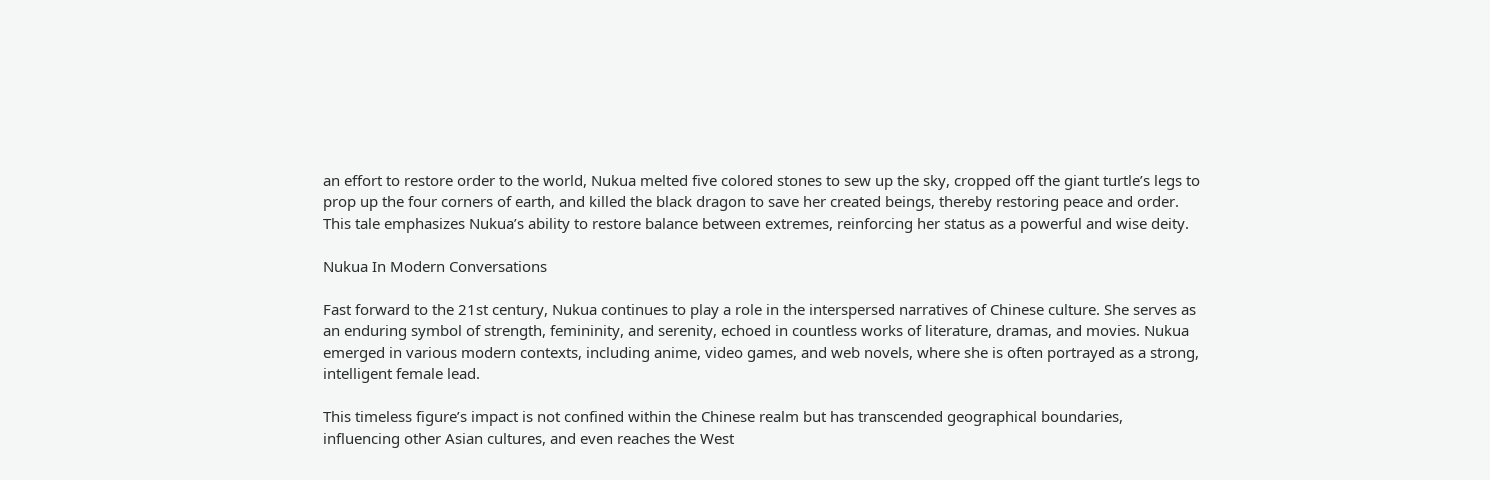an effort to restore order to the world, Nukua melted five colored stones to sew up the sky, cropped off the giant turtle’s legs to prop up the four corners of earth, and killed the black dragon to save her created beings, thereby restoring peace and order. This tale emphasizes Nukua’s ability to restore balance between extremes, reinforcing her status as a powerful and wise deity.

Nukua In Modern Conversations

Fast forward to the 21st century, Nukua continues to play a role in the interspersed narratives of Chinese culture. She serves as an enduring symbol of strength, femininity, and serenity, echoed in countless works of literature, dramas, and movies. Nukua emerged in various modern contexts, including anime, video games, and web novels, where she is often portrayed as a strong, intelligent female lead.

This timeless figure’s impact is not confined within the Chinese realm but has transcended geographical boundaries, influencing other Asian cultures, and even reaches the West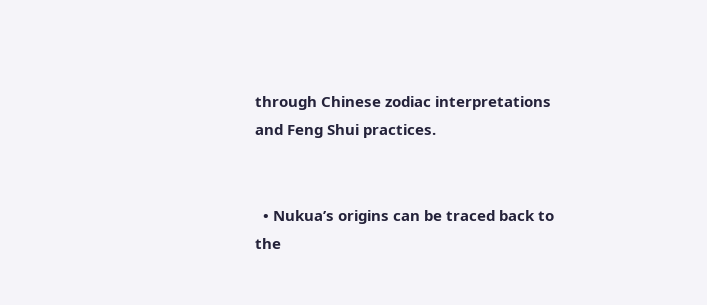through Chinese zodiac interpretations and Feng Shui practices.


  • Nukua’s origins can be traced back to the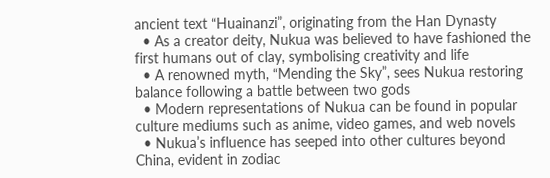ancient text “Huainanzi”, originating from the Han Dynasty
  • As a creator deity, Nukua was believed to have fashioned the first humans out of clay, symbolising creativity and life
  • A renowned myth, “Mending the Sky”, sees Nukua restoring balance following a battle between two gods
  • Modern representations of Nukua can be found in popular culture mediums such as anime, video games, and web novels
  • Nukua’s influence has seeped into other cultures beyond China, evident in zodiac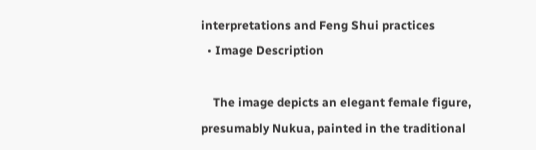interpretations and Feng Shui practices
  • Image Description

    The image depicts an elegant female figure, presumably Nukua, painted in the traditional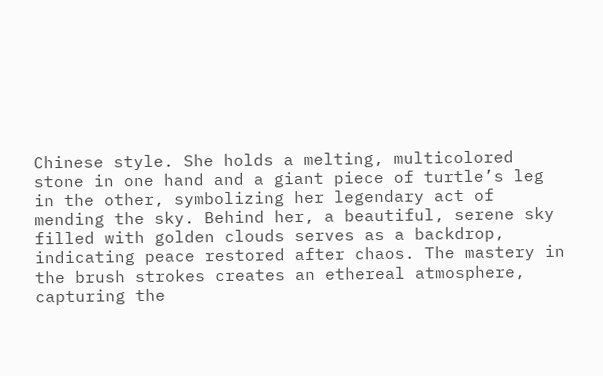Chinese style. She holds a melting, multicolored stone in one hand and a giant piece of turtle’s leg in the other, symbolizing her legendary act of mending the sky. Behind her, a beautiful, serene sky filled with golden clouds serves as a backdrop, indicating peace restored after chaos. The mastery in the brush strokes creates an ethereal atmosphere, capturing the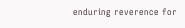enduring reverence for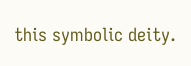this symbolic deity.